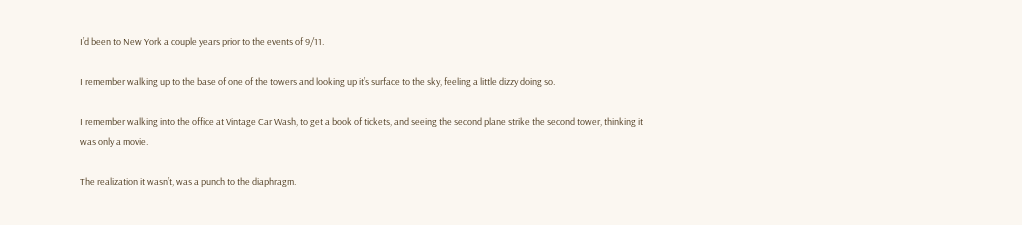I’d been to New York a couple years prior to the events of 9/11.

I remember walking up to the base of one of the towers and looking up it’s surface to the sky, feeling a little dizzy doing so.

I remember walking into the office at Vintage Car Wash, to get a book of tickets, and seeing the second plane strike the second tower, thinking it was only a movie.

The realization it wasn’t, was a punch to the diaphragm.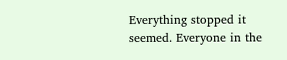Everything stopped it seemed. Everyone in the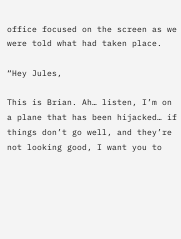office focused on the screen as we were told what had taken place.

“Hey Jules,

This is Brian. Ah… listen, I’m on a plane that has been hijacked… if things don’t go well, and they’re not looking good, I want you to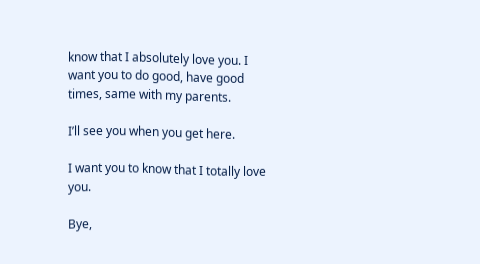know that I absolutely love you. I want you to do good, have good times, same with my parents.

I’ll see you when you get here.

I want you to know that I totally love you.

Bye,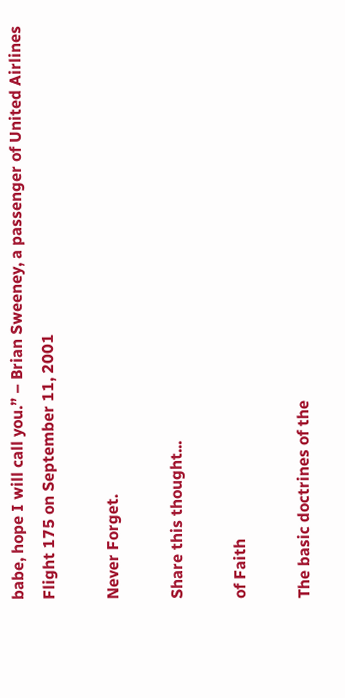babe, hope I will call you.” – Brian Sweeney, a passenger of United Airlines Flight 175 on September 11, 2001

Never Forget.

Share this thought...

of Faith

The basic doctrines of the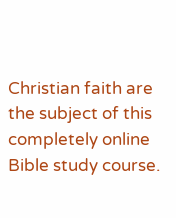Christian faith are the subject of this completely online Bible study course.